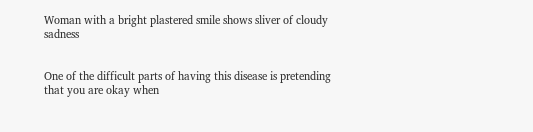Woman with a bright plastered smile shows sliver of cloudy sadness


One of the difficult parts of having this disease is pretending that you are okay when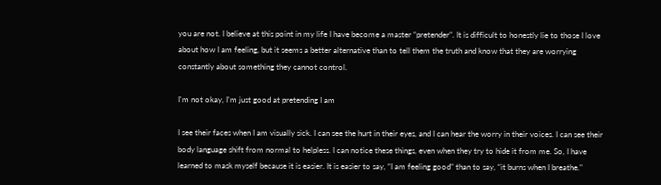you are not. I believe at this point in my life I have become a master “pretender”. It is difficult to honestly lie to those I love about how I am feeling, but it seems a better alternative than to tell them the truth and know that they are worrying constantly about something they cannot control.

I'm not okay, I'm just good at pretending I am

I see their faces when I am visually sick. I can see the hurt in their eyes, and I can hear the worry in their voices. I can see their body language shift from normal to helpless. I can notice these things, even when they try to hide it from me. So, I have learned to mask myself because it is easier. It is easier to say, “I am feeling good” than to say, “it burns when I breathe."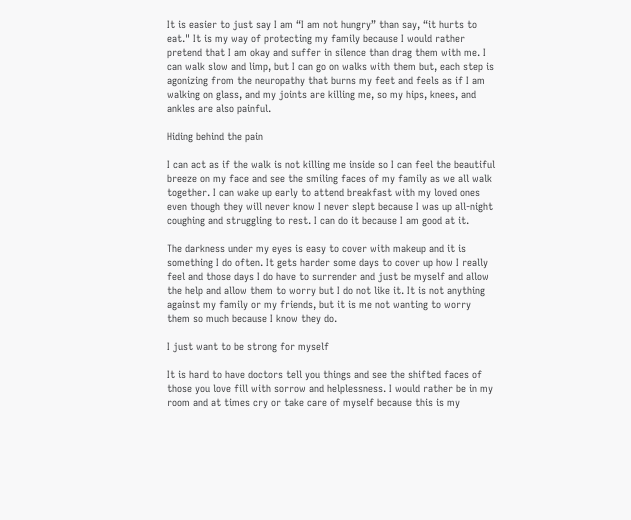It is easier to just say I am “I am not hungry” than say, “it hurts to eat." It is my way of protecting my family because I would rather pretend that I am okay and suffer in silence than drag them with me. I can walk slow and limp, but I can go on walks with them but, each step is agonizing from the neuropathy that burns my feet and feels as if I am walking on glass, and my joints are killing me, so my hips, knees, and ankles are also painful.

Hiding behind the pain

I can act as if the walk is not killing me inside so I can feel the beautiful breeze on my face and see the smiling faces of my family as we all walk together. I can wake up early to attend breakfast with my loved ones even though they will never know I never slept because I was up all-night coughing and struggling to rest. I can do it because I am good at it.

The darkness under my eyes is easy to cover with makeup and it is something I do often. It gets harder some days to cover up how I really feel and those days I do have to surrender and just be myself and allow the help and allow them to worry but I do not like it. It is not anything against my family or my friends, but it is me not wanting to worry them so much because I know they do.

I just want to be strong for myself

It is hard to have doctors tell you things and see the shifted faces of those you love fill with sorrow and helplessness. I would rather be in my room and at times cry or take care of myself because this is my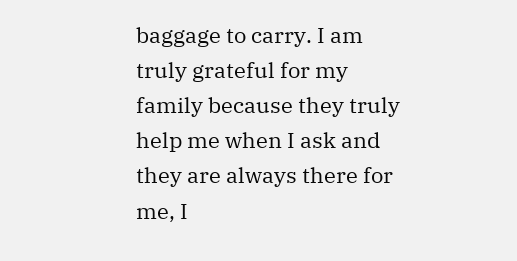baggage to carry. I am truly grateful for my family because they truly help me when I ask and they are always there for me, I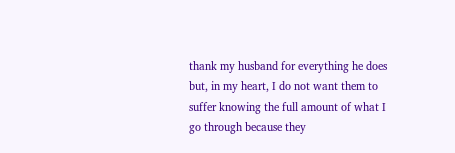thank my husband for everything he does but, in my heart, I do not want them to suffer knowing the full amount of what I go through because they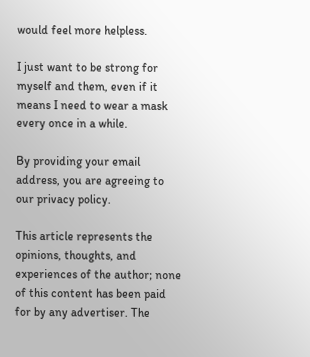would feel more helpless.

I just want to be strong for myself and them, even if it means I need to wear a mask every once in a while.

By providing your email address, you are agreeing to our privacy policy.

This article represents the opinions, thoughts, and experiences of the author; none of this content has been paid for by any advertiser. The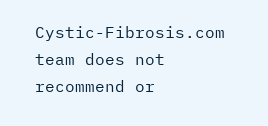Cystic-Fibrosis.com team does not recommend or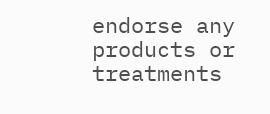endorse any products or treatments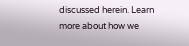discussed herein. Learn more about how we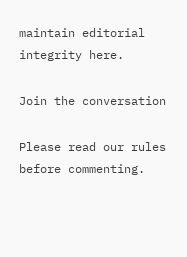maintain editorial integrity here.

Join the conversation

Please read our rules before commenting.